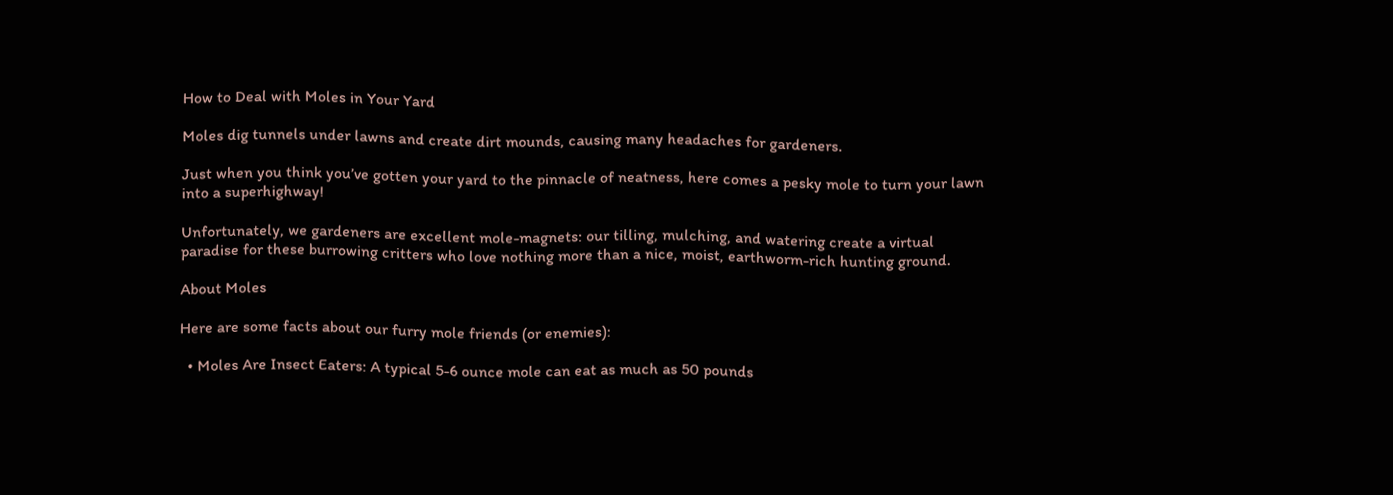How to Deal with Moles in Your Yard

Moles dig tunnels under lawns and create dirt mounds, causing many headaches for gardeners.

Just when you think you’ve gotten your yard to the pinnacle of neatness, here comes a pesky mole to turn your lawn into a superhighway!

Unfortunately, we gardeners are excellent mole-magnets: our tilling, mulching, and watering create a virtual paradise for these burrowing critters who love nothing more than a nice, moist, earthworm-rich hunting ground.

About Moles

Here are some facts about our furry mole friends (or enemies):

  • Moles Are Insect Eaters: A typical 5-6 ounce mole can eat as much as 50 pounds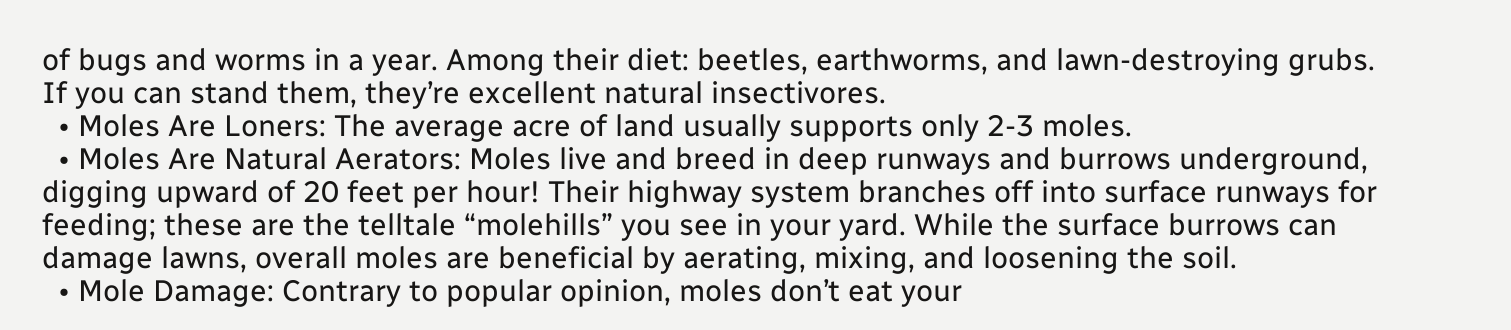of bugs and worms in a year. Among their diet: beetles, earthworms, and lawn-destroying grubs. If you can stand them, they’re excellent natural insectivores.
  • Moles Are Loners: The average acre of land usually supports only 2-3 moles.
  • Moles Are Natural Aerators: Moles live and breed in deep runways and burrows underground, digging upward of 20 feet per hour! Their highway system branches off into surface runways for feeding; these are the telltale “molehills” you see in your yard. While the surface burrows can damage lawns, overall moles are beneficial by aerating, mixing, and loosening the soil.
  • Mole Damage: Contrary to popular opinion, moles don’t eat your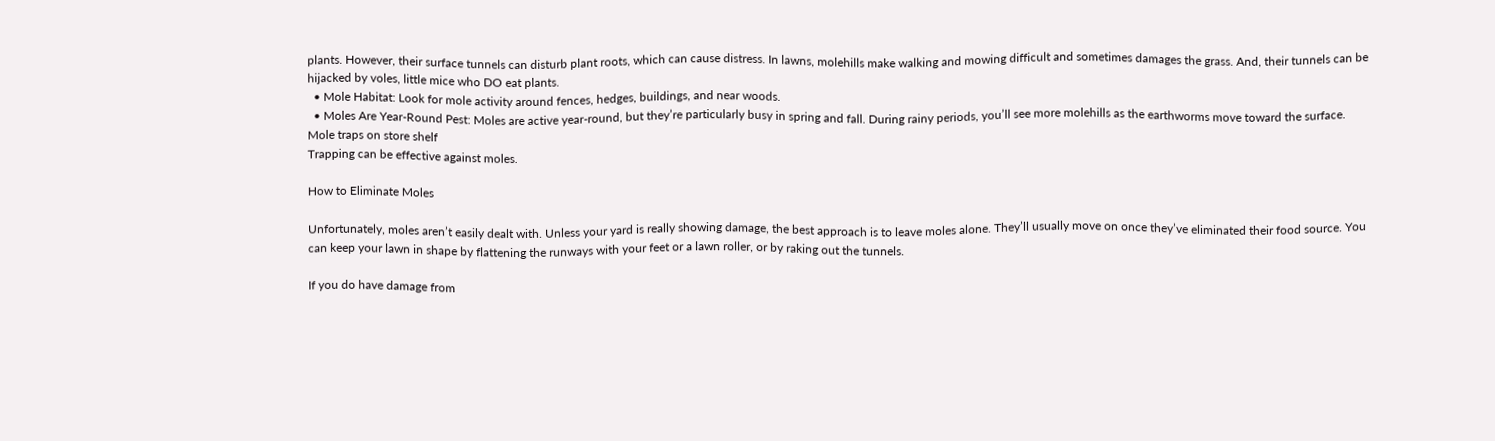plants. However, their surface tunnels can disturb plant roots, which can cause distress. In lawns, molehills make walking and mowing difficult and sometimes damages the grass. And, their tunnels can be hijacked by voles, little mice who DO eat plants.
  • Mole Habitat: Look for mole activity around fences, hedges, buildings, and near woods.
  • Moles Are Year-Round Pest: Moles are active year-round, but they’re particularly busy in spring and fall. During rainy periods, you’ll see more molehills as the earthworms move toward the surface.
Mole traps on store shelf
Trapping can be effective against moles.

How to Eliminate Moles

Unfortunately, moles aren’t easily dealt with. Unless your yard is really showing damage, the best approach is to leave moles alone. They’ll usually move on once they’ve eliminated their food source. You can keep your lawn in shape by flattening the runways with your feet or a lawn roller, or by raking out the tunnels.

If you do have damage from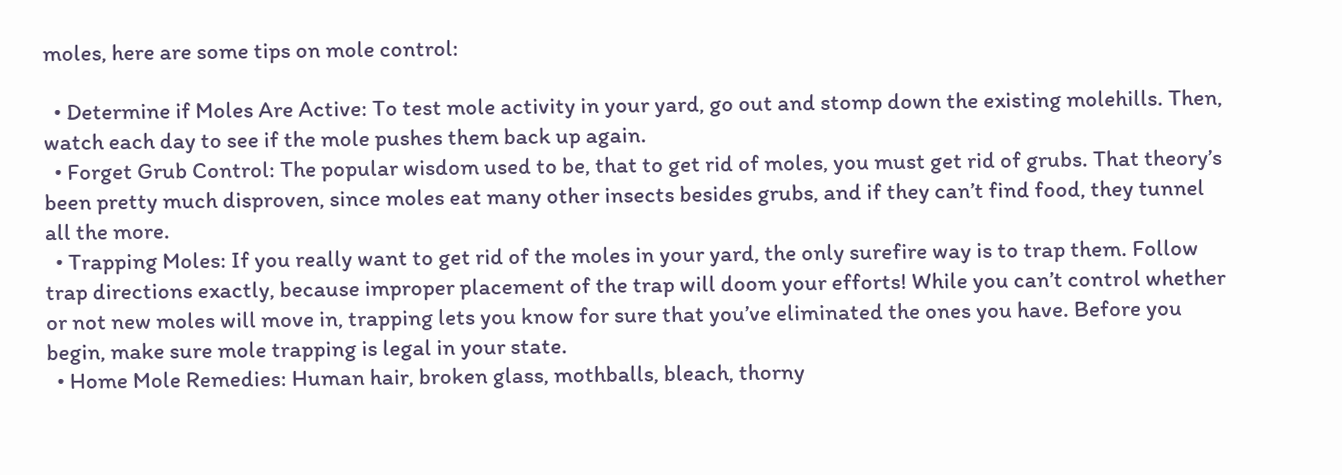moles, here are some tips on mole control:

  • Determine if Moles Are Active: To test mole activity in your yard, go out and stomp down the existing molehills. Then, watch each day to see if the mole pushes them back up again.
  • Forget Grub Control: The popular wisdom used to be, that to get rid of moles, you must get rid of grubs. That theory’s been pretty much disproven, since moles eat many other insects besides grubs, and if they can’t find food, they tunnel all the more.
  • Trapping Moles: If you really want to get rid of the moles in your yard, the only surefire way is to trap them. Follow trap directions exactly, because improper placement of the trap will doom your efforts! While you can’t control whether or not new moles will move in, trapping lets you know for sure that you’ve eliminated the ones you have. Before you begin, make sure mole trapping is legal in your state.
  • Home Mole Remedies: Human hair, broken glass, mothballs, bleach, thorny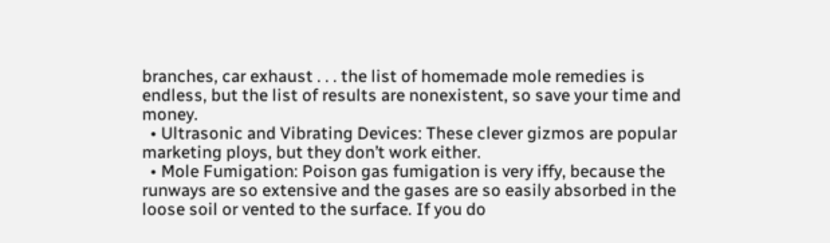branches, car exhaust . . . the list of homemade mole remedies is endless, but the list of results are nonexistent, so save your time and money.
  • Ultrasonic and Vibrating Devices: These clever gizmos are popular marketing ploys, but they don’t work either.
  • Mole Fumigation: Poison gas fumigation is very iffy, because the runways are so extensive and the gases are so easily absorbed in the loose soil or vented to the surface. If you do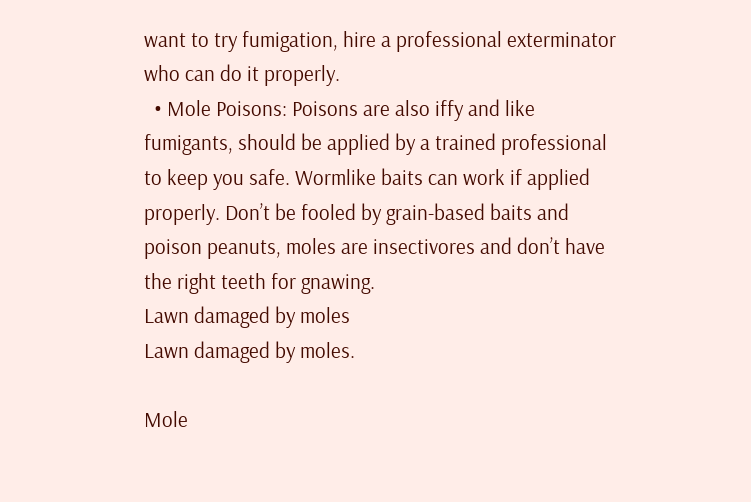want to try fumigation, hire a professional exterminator who can do it properly.
  • Mole Poisons: Poisons are also iffy and like fumigants, should be applied by a trained professional to keep you safe. Wormlike baits can work if applied properly. Don’t be fooled by grain-based baits and poison peanuts, moles are insectivores and don’t have the right teeth for gnawing.
Lawn damaged by moles
Lawn damaged by moles.

Mole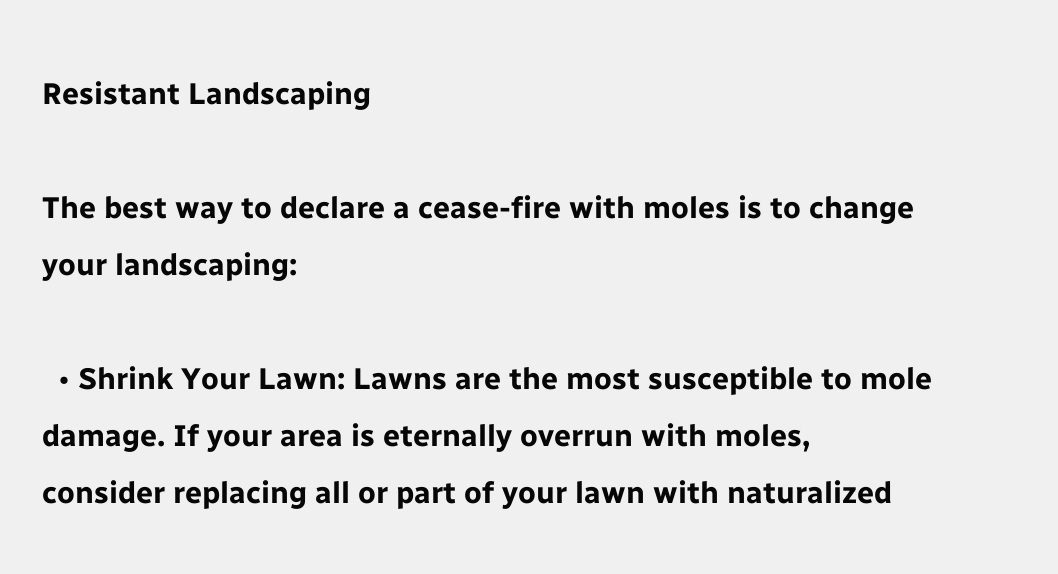Resistant Landscaping

The best way to declare a cease-fire with moles is to change your landscaping:

  • Shrink Your Lawn: Lawns are the most susceptible to mole damage. If your area is eternally overrun with moles, consider replacing all or part of your lawn with naturalized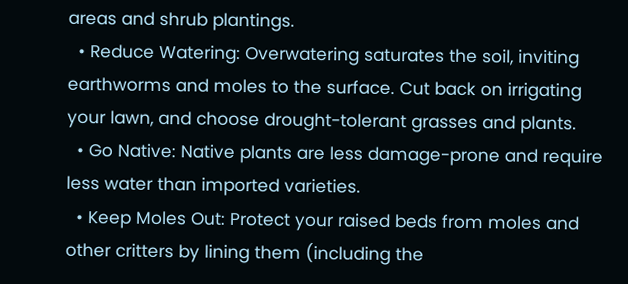areas and shrub plantings.
  • Reduce Watering: Overwatering saturates the soil, inviting earthworms and moles to the surface. Cut back on irrigating your lawn, and choose drought-tolerant grasses and plants.
  • Go Native: Native plants are less damage-prone and require less water than imported varieties.
  • Keep Moles Out: Protect your raised beds from moles and other critters by lining them (including the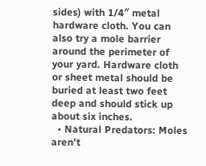sides) with 1/4″ metal hardware cloth. You can also try a mole barrier around the perimeter of your yard. Hardware cloth or sheet metal should be buried at least two feet deep and should stick up about six inches.
  • Natural Predators: Moles aren’t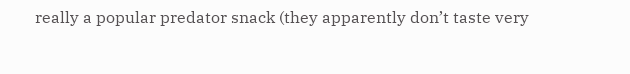really a popular predator snack (they apparently don’t taste very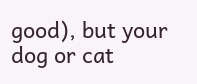good), but your dog or cat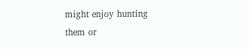might enjoy hunting them or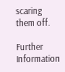scaring them off.

Further Information